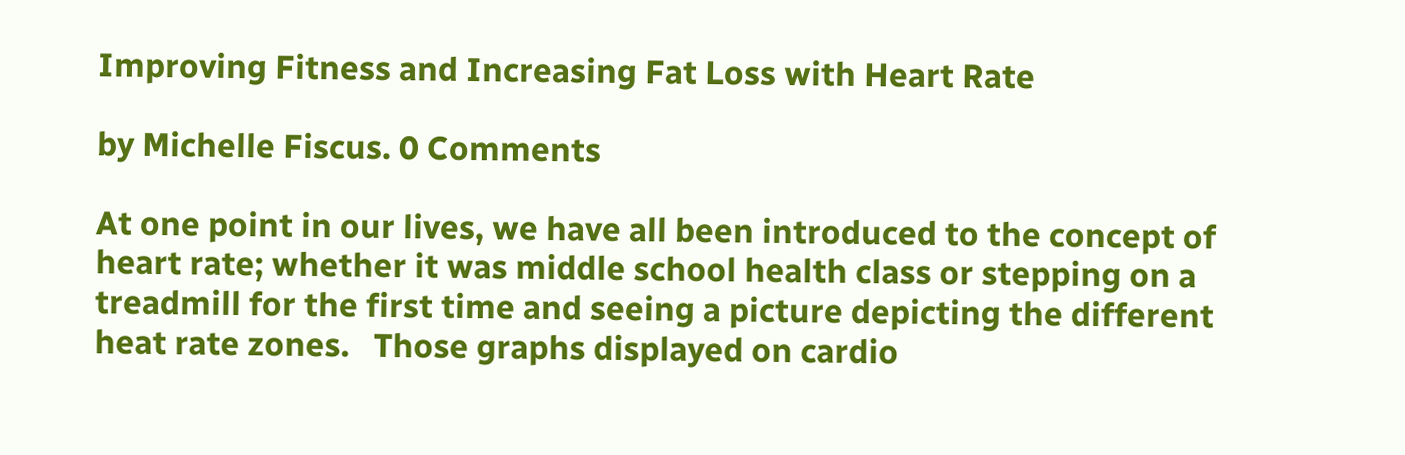Improving Fitness and Increasing Fat Loss with Heart Rate

by Michelle Fiscus. 0 Comments

At one point in our lives, we have all been introduced to the concept of heart rate; whether it was middle school health class or stepping on a treadmill for the first time and seeing a picture depicting the different heat rate zones.   Those graphs displayed on cardio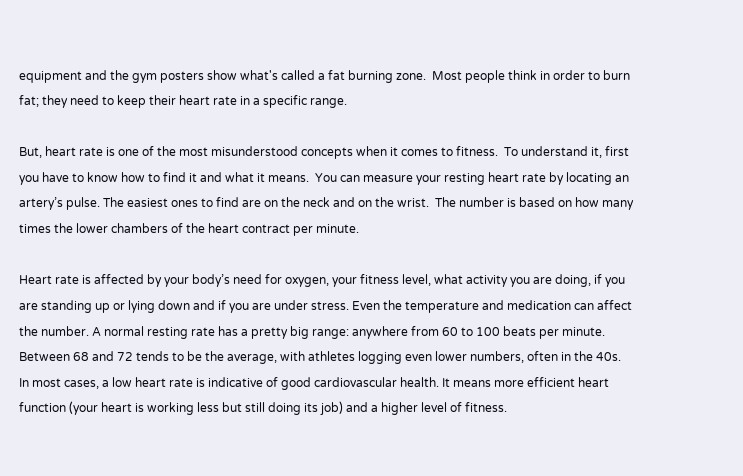equipment and the gym posters show what's called a fat burning zone.  Most people think in order to burn fat; they need to keep their heart rate in a specific range.

But, heart rate is one of the most misunderstood concepts when it comes to fitness.  To understand it, first you have to know how to find it and what it means.  You can measure your resting heart rate by locating an artery’s pulse. The easiest ones to find are on the neck and on the wrist.  The number is based on how many times the lower chambers of the heart contract per minute.

Heart rate is affected by your body’s need for oxygen, your fitness level, what activity you are doing, if you are standing up or lying down and if you are under stress. Even the temperature and medication can affect the number. A normal resting rate has a pretty big range: anywhere from 60 to 100 beats per minute. Between 68 and 72 tends to be the average, with athletes logging even lower numbers, often in the 40s.   In most cases, a low heart rate is indicative of good cardiovascular health. It means more efficient heart function (your heart is working less but still doing its job) and a higher level of fitness.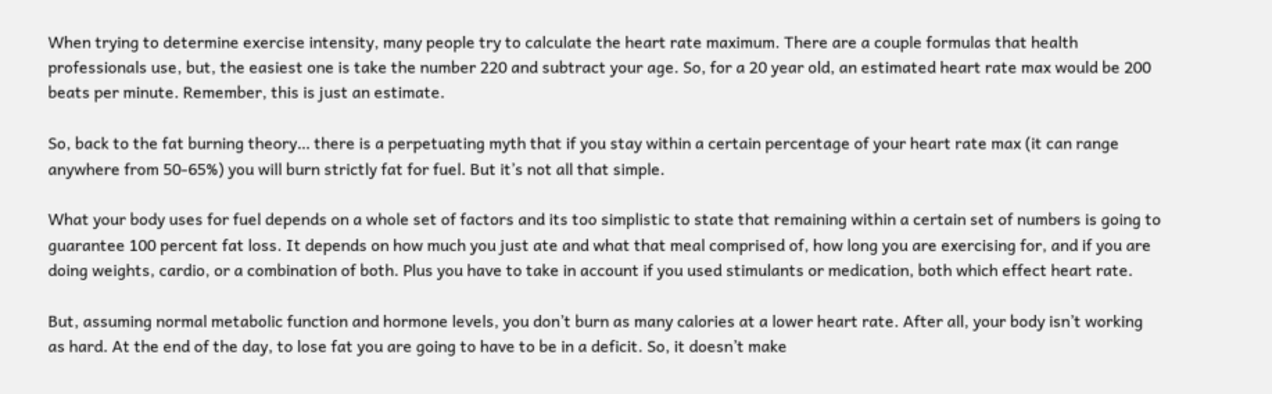When trying to determine exercise intensity, many people try to calculate the heart rate maximum. There are a couple formulas that health professionals use, but, the easiest one is take the number 220 and subtract your age. So, for a 20 year old, an estimated heart rate max would be 200 beats per minute. Remember, this is just an estimate.

So, back to the fat burning theory… there is a perpetuating myth that if you stay within a certain percentage of your heart rate max (it can range anywhere from 50-65%) you will burn strictly fat for fuel. But it’s not all that simple.

What your body uses for fuel depends on a whole set of factors and its too simplistic to state that remaining within a certain set of numbers is going to guarantee 100 percent fat loss. It depends on how much you just ate and what that meal comprised of, how long you are exercising for, and if you are doing weights, cardio, or a combination of both. Plus you have to take in account if you used stimulants or medication, both which effect heart rate.

But, assuming normal metabolic function and hormone levels, you don’t burn as many calories at a lower heart rate. After all, your body isn’t working as hard. At the end of the day, to lose fat you are going to have to be in a deficit. So, it doesn’t make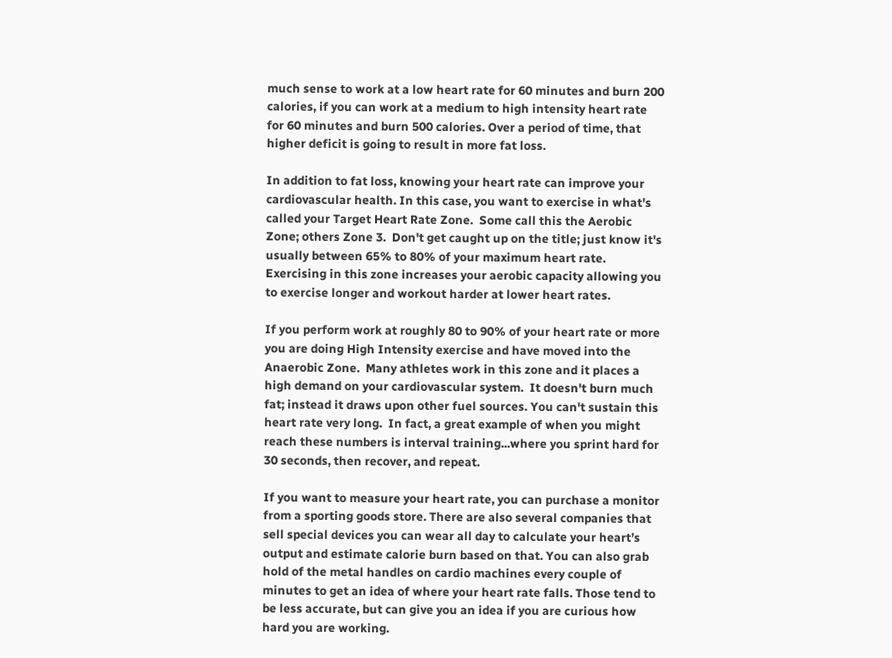much sense to work at a low heart rate for 60 minutes and burn 200 calories, if you can work at a medium to high intensity heart rate for 60 minutes and burn 500 calories. Over a period of time, that higher deficit is going to result in more fat loss.

In addition to fat loss, knowing your heart rate can improve your cardiovascular health. In this case, you want to exercise in what's called your Target Heart Rate Zone.  Some call this the Aerobic Zone; others Zone 3.  Don't get caught up on the title; just know it's usually between 65% to 80% of your maximum heart rate.  Exercising in this zone increases your aerobic capacity allowing you to exercise longer and workout harder at lower heart rates.

If you perform work at roughly 80 to 90% of your heart rate or more you are doing High Intensity exercise and have moved into the Anaerobic Zone.  Many athletes work in this zone and it places a high demand on your cardiovascular system.  It doesn't burn much fat; instead it draws upon other fuel sources. You can't sustain this heart rate very long.  In fact, a great example of when you might reach these numbers is interval training...where you sprint hard for 30 seconds, then recover, and repeat.

If you want to measure your heart rate, you can purchase a monitor from a sporting goods store. There are also several companies that sell special devices you can wear all day to calculate your heart’s output and estimate calorie burn based on that. You can also grab hold of the metal handles on cardio machines every couple of minutes to get an idea of where your heart rate falls. Those tend to be less accurate, but can give you an idea if you are curious how hard you are working.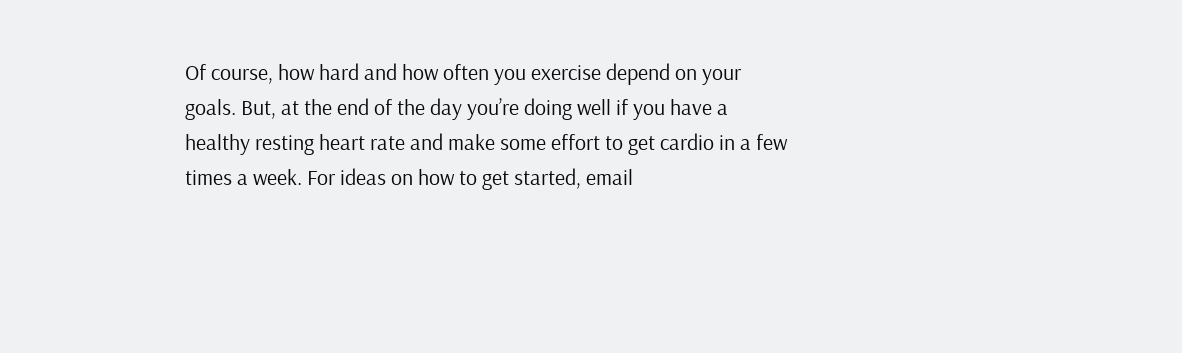Of course, how hard and how often you exercise depend on your goals. But, at the end of the day you’re doing well if you have a healthy resting heart rate and make some effort to get cardio in a few times a week. For ideas on how to get started, email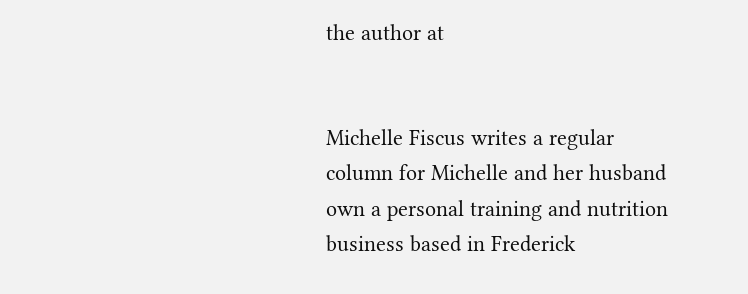the author at


Michelle Fiscus writes a regular column for Michelle and her husband own a personal training and nutrition business based in Frederick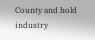County and hold industry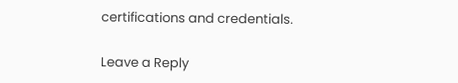certifications and credentials.

Leave a Reply